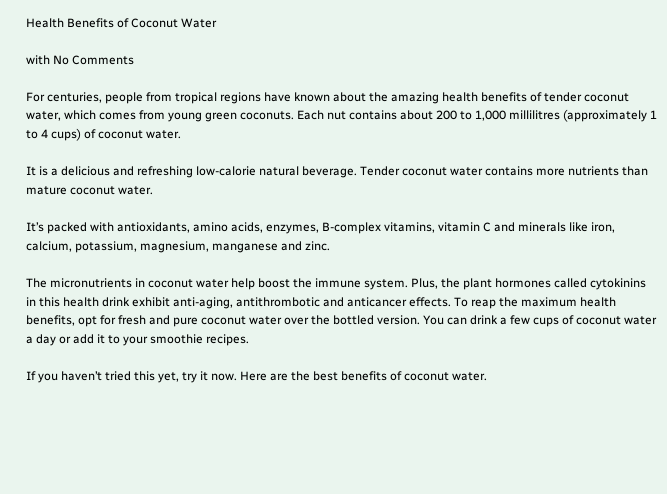Health Benefits of Coconut Water

with No Comments

For centuries, people from tropical regions have known about the amazing health benefits of tender coconut water, which comes from young green coconuts. Each nut contains about 200 to 1,000 millilitres (approximately 1 to 4 cups) of coconut water.

It is a delicious and refreshing low-calorie natural beverage. Tender coconut water contains more nutrients than mature coconut water.

It’s packed with antioxidants, amino acids, enzymes, B-complex vitamins, vitamin C and minerals like iron, calcium, potassium, magnesium, manganese and zinc.

The micronutrients in coconut water help boost the immune system. Plus, the plant hormones called cytokinins in this health drink exhibit anti-aging, antithrombotic and anticancer effects. To reap the maximum health benefits, opt for fresh and pure coconut water over the bottled version. You can drink a few cups of coconut water a day or add it to your smoothie recipes.

If you haven’t tried this yet, try it now. Here are the best benefits of coconut water.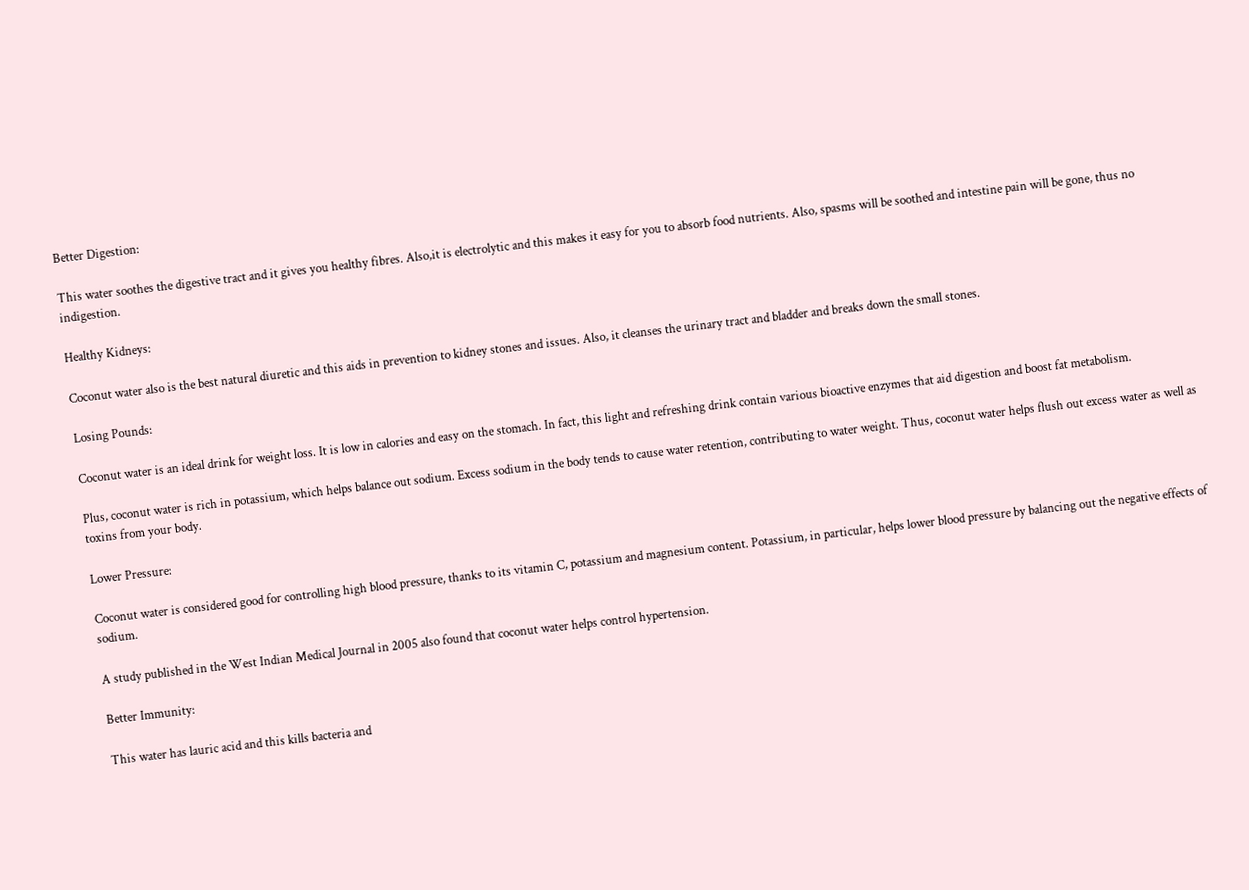Better Digestion:

This water soothes the digestive tract and it gives you healthy fibres. Also,it is electrolytic and this makes it easy for you to absorb food nutrients. Also, spasms will be soothed and intestine pain will be gone, thus no indigestion.

Healthy Kidneys:

Coconut water also is the best natural diuretic and this aids in prevention to kidney stones and issues. Also, it cleanses the urinary tract and bladder and breaks down the small stones.

Losing Pounds:

Coconut water is an ideal drink for weight loss. It is low in calories and easy on the stomach. In fact, this light and refreshing drink contain various bioactive enzymes that aid digestion and boost fat metabolism.

Plus, coconut water is rich in potassium, which helps balance out sodium. Excess sodium in the body tends to cause water retention, contributing to water weight. Thus, coconut water helps flush out excess water as well as toxins from your body.

Lower Pressure:

Coconut water is considered good for controlling high blood pressure, thanks to its vitamin C, potassium and magnesium content. Potassium, in particular, helps lower blood pressure by balancing out the negative effects of sodium.

A study published in the West Indian Medical Journal in 2005 also found that coconut water helps control hypertension.

Better Immunity:

This water has lauric acid and this kills bacteria and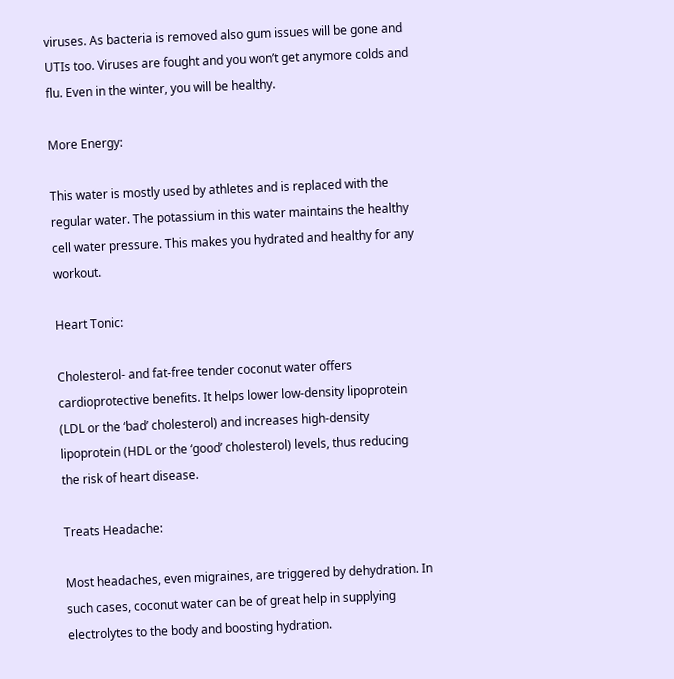viruses. As bacteria is removed also gum issues will be gone and UTIs too. Viruses are fought and you won’t get anymore colds and flu. Even in the winter, you will be healthy.

More Energy:

This water is mostly used by athletes and is replaced with the regular water. The potassium in this water maintains the healthy cell water pressure. This makes you hydrated and healthy for any workout.

Heart Tonic:

Cholesterol- and fat-free tender coconut water offers cardioprotective benefits. It helps lower low-density lipoprotein (LDL or the ‘bad’ cholesterol) and increases high-density lipoprotein (HDL or the ‘good’ cholesterol) levels, thus reducing the risk of heart disease.

Treats Headache:

Most headaches, even migraines, are triggered by dehydration. In such cases, coconut water can be of great help in supplying electrolytes to the body and boosting hydration.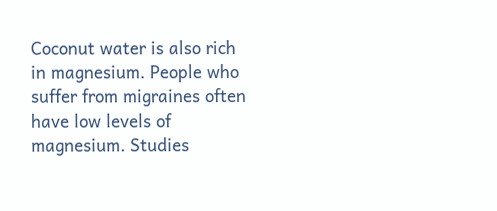Coconut water is also rich in magnesium. People who suffer from migraines often have low levels of magnesium. Studies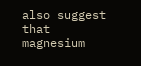also suggest that magnesium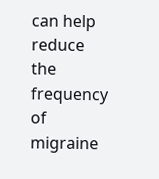can help reduce the frequency of migraine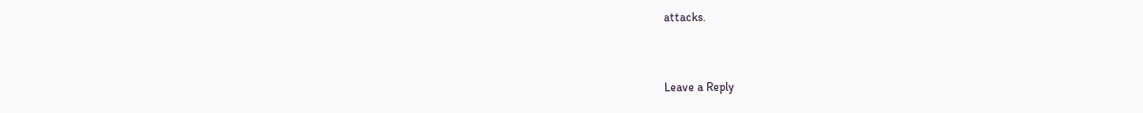attacks.


Leave a Reply